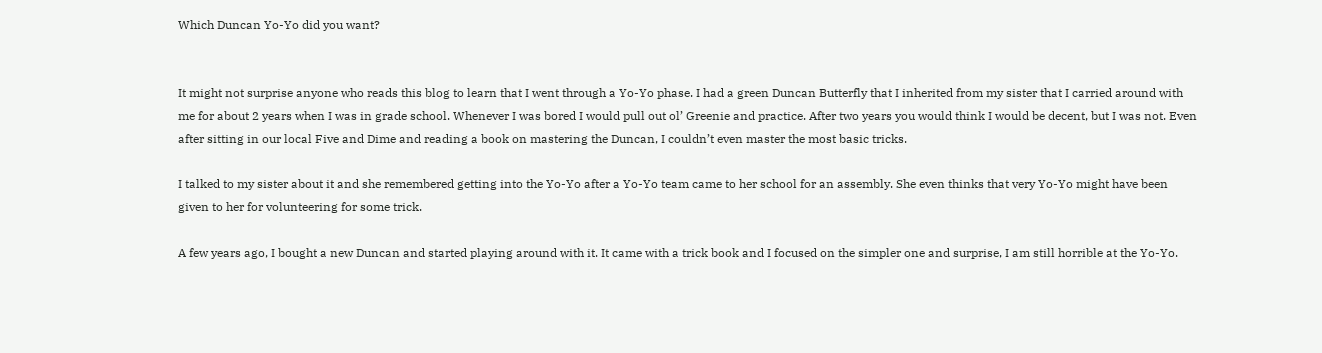Which Duncan Yo-Yo did you want?


It might not surprise anyone who reads this blog to learn that I went through a Yo-Yo phase. I had a green Duncan Butterfly that I inherited from my sister that I carried around with me for about 2 years when I was in grade school. Whenever I was bored I would pull out ol’ Greenie and practice. After two years you would think I would be decent, but I was not. Even after sitting in our local Five and Dime and reading a book on mastering the Duncan, I couldn’t even master the most basic tricks.

I talked to my sister about it and she remembered getting into the Yo-Yo after a Yo-Yo team came to her school for an assembly. She even thinks that very Yo-Yo might have been given to her for volunteering for some trick.

A few years ago, I bought a new Duncan and started playing around with it. It came with a trick book and I focused on the simpler one and surprise, I am still horrible at the Yo-Yo.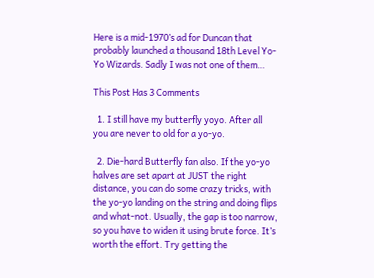Here is a mid-1970’s ad for Duncan that probably launched a thousand 18th Level Yo-Yo Wizards. Sadly I was not one of them…

This Post Has 3 Comments

  1. I still have my butterfly yoyo. After all you are never to old for a yo-yo.

  2. Die-hard Butterfly fan also. If the yo-yo halves are set apart at JUST the right distance, you can do some crazy tricks, with the yo-yo landing on the string and doing flips and what-not. Usually, the gap is too narrow, so you have to widen it using brute force. It’s worth the effort. Try getting the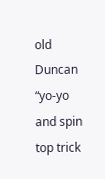old Duncan “yo-yo and spin top trick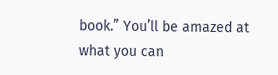book.” You’ll be amazed at what you can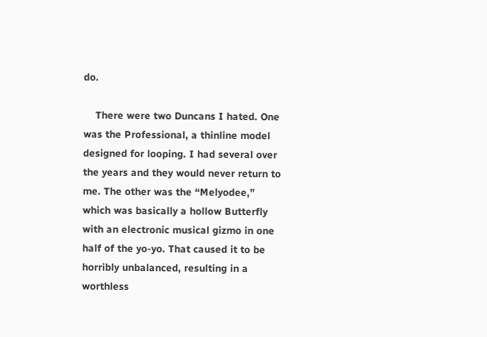do.

    There were two Duncans I hated. One was the Professional, a thinline model designed for looping. I had several over the years and they would never return to me. The other was the “Melyodee,” which was basically a hollow Butterfly with an electronic musical gizmo in one half of the yo-yo. That caused it to be horribly unbalanced, resulting in a worthless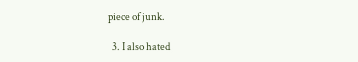piece of junk.

  3. I also hated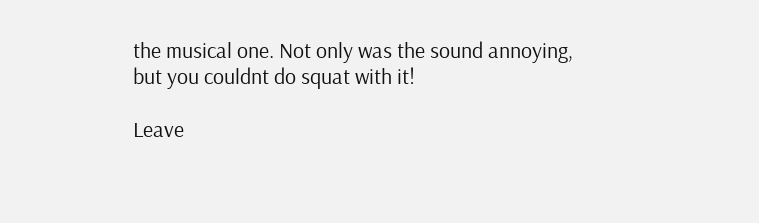the musical one. Not only was the sound annoying, but you couldnt do squat with it!

Leave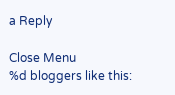a Reply

Close Menu
%d bloggers like this: